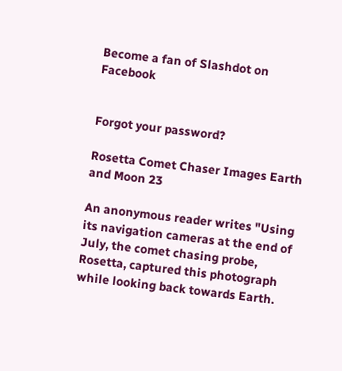Become a fan of Slashdot on Facebook


Forgot your password?

Rosetta Comet Chaser Images Earth and Moon 23

An anonymous reader writes "Using its navigation cameras at the end of July, the comet chasing probe, Rosetta, captured this photograph while looking back towards Earth.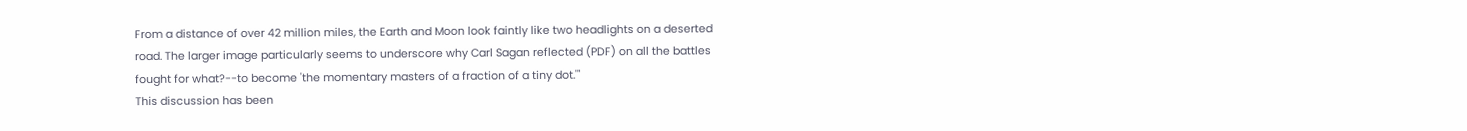From a distance of over 42 million miles, the Earth and Moon look faintly like two headlights on a deserted road. The larger image particularly seems to underscore why Carl Sagan reflected (PDF) on all the battles fought for what?--to become 'the momentary masters of a fraction of a tiny dot.'"
This discussion has been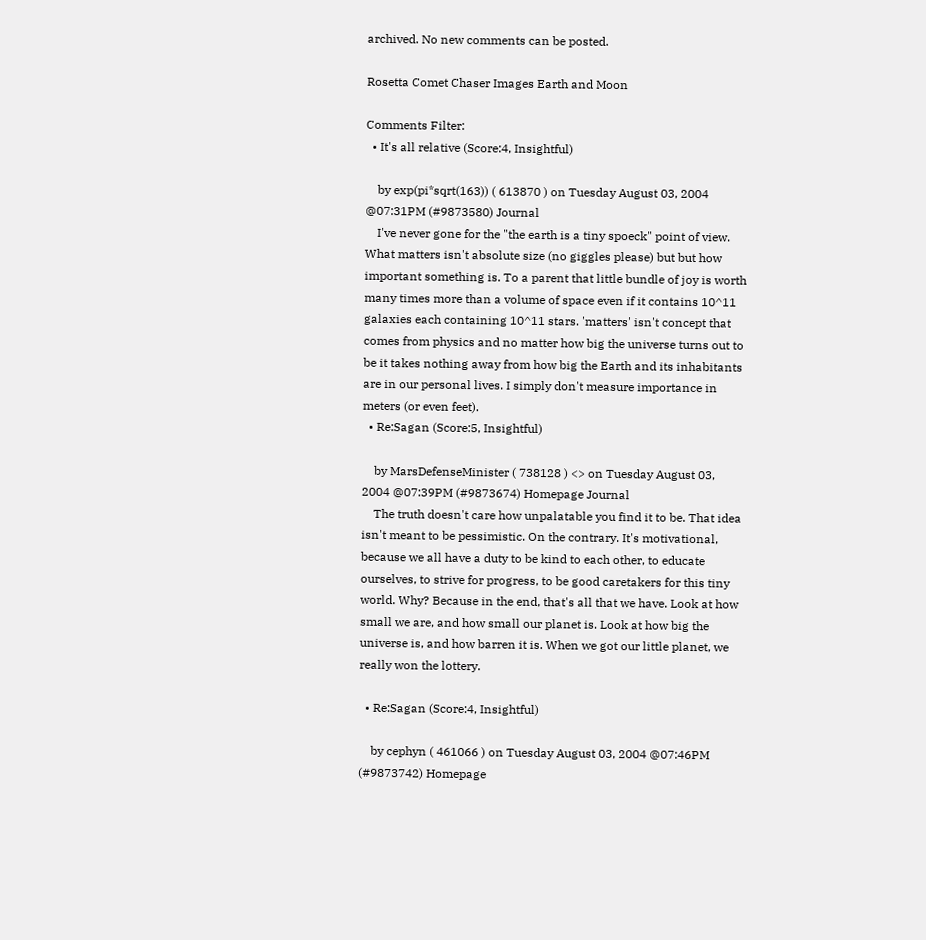archived. No new comments can be posted.

Rosetta Comet Chaser Images Earth and Moon

Comments Filter:
  • It's all relative (Score:4, Insightful)

    by exp(pi*sqrt(163)) ( 613870 ) on Tuesday August 03, 2004 @07:31PM (#9873580) Journal
    I've never gone for the "the earth is a tiny spoeck" point of view. What matters isn't absolute size (no giggles please) but but how important something is. To a parent that little bundle of joy is worth many times more than a volume of space even if it contains 10^11 galaxies each containing 10^11 stars. 'matters' isn't concept that comes from physics and no matter how big the universe turns out to be it takes nothing away from how big the Earth and its inhabitants are in our personal lives. I simply don't measure importance in meters (or even feet).
  • Re:Sagan (Score:5, Insightful)

    by MarsDefenseMinister ( 738128 ) <> on Tuesday August 03, 2004 @07:39PM (#9873674) Homepage Journal
    The truth doesn't care how unpalatable you find it to be. That idea isn't meant to be pessimistic. On the contrary. It's motivational, because we all have a duty to be kind to each other, to educate ourselves, to strive for progress, to be good caretakers for this tiny world. Why? Because in the end, that's all that we have. Look at how small we are, and how small our planet is. Look at how big the universe is, and how barren it is. When we got our little planet, we really won the lottery.

  • Re:Sagan (Score:4, Insightful)

    by cephyn ( 461066 ) on Tuesday August 03, 2004 @07:46PM (#9873742) Homepage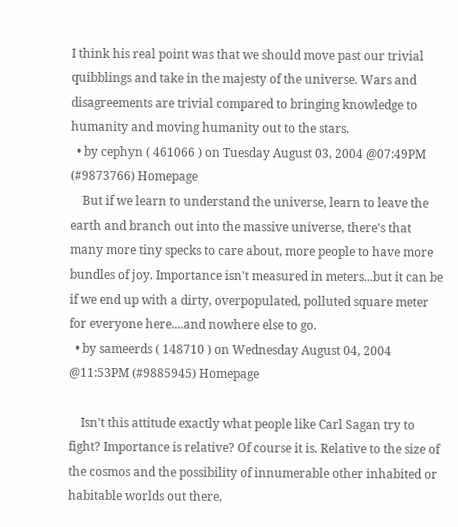I think his real point was that we should move past our trivial quibblings and take in the majesty of the universe. Wars and disagreements are trivial compared to bringing knowledge to humanity and moving humanity out to the stars.
  • by cephyn ( 461066 ) on Tuesday August 03, 2004 @07:49PM (#9873766) Homepage
    But if we learn to understand the universe, learn to leave the earth and branch out into the massive universe, there's that many more tiny specks to care about, more people to have more bundles of joy. Importance isn't measured in meters...but it can be if we end up with a dirty, overpopulated, polluted square meter for everyone here....and nowhere else to go.
  • by sameerds ( 148710 ) on Wednesday August 04, 2004 @11:53PM (#9885945) Homepage

    Isn't this attitude exactly what people like Carl Sagan try to fight? Importance is relative? Of course it is. Relative to the size of the cosmos and the possibility of innumerable other inhabited or habitable worlds out there,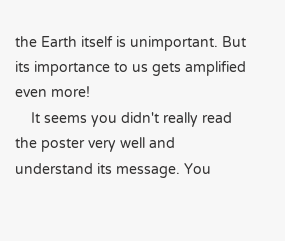the Earth itself is unimportant. But its importance to us gets amplified even more!
    It seems you didn't really read the poster very well and understand its message. You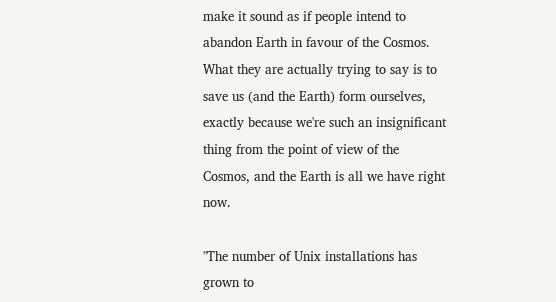make it sound as if people intend to abandon Earth in favour of the Cosmos. What they are actually trying to say is to save us (and the Earth) form ourselves, exactly because we're such an insignificant thing from the point of view of the Cosmos, and the Earth is all we have right now.

"The number of Unix installations has grown to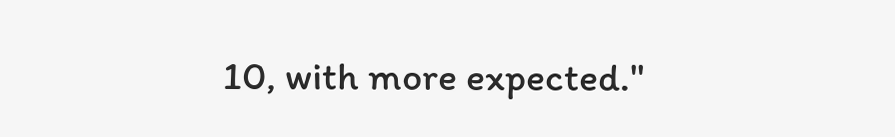10, with more expected."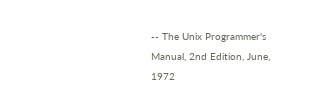-- The Unix Programmer's Manual, 2nd Edition, June, 1972